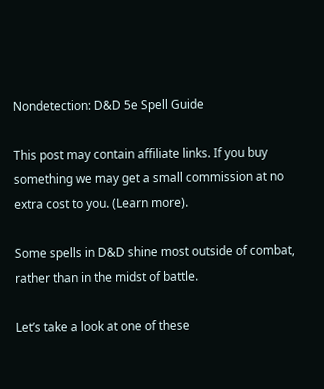Nondetection: D&D 5e Spell Guide

This post may contain affiliate links. If you buy something we may get a small commission at no extra cost to you. (Learn more).

Some spells in D&D shine most outside of combat, rather than in the midst of battle.

Let’s take a look at one of these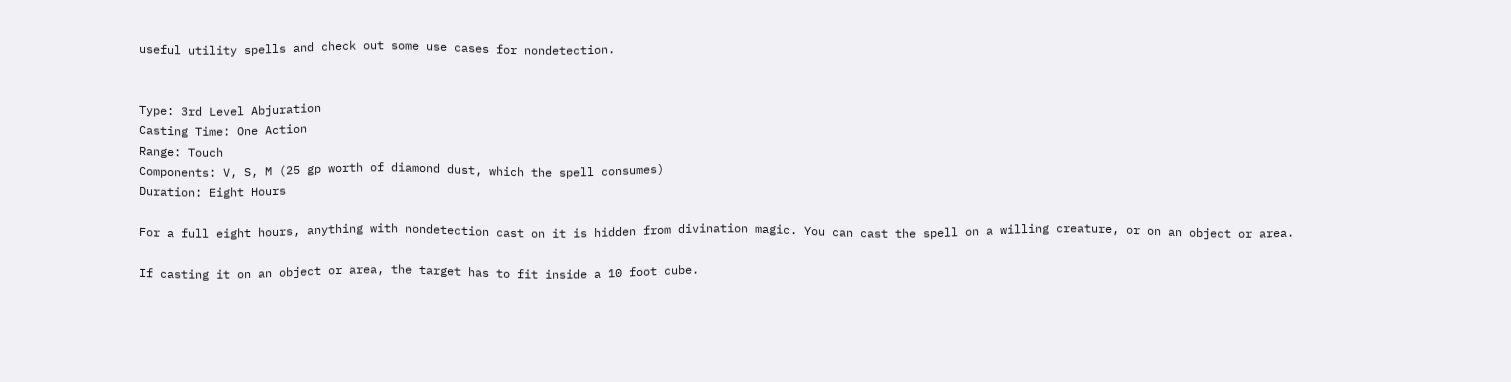useful utility spells and check out some use cases for nondetection.


Type: 3rd Level Abjuration
Casting Time: One Action
Range: Touch
Components: V, S, M (25 gp worth of diamond dust, which the spell consumes)
Duration: Eight Hours

For a full eight hours, anything with nondetection cast on it is hidden from divination magic. You can cast the spell on a willing creature, or on an object or area.

If casting it on an object or area, the target has to fit inside a 10 foot cube.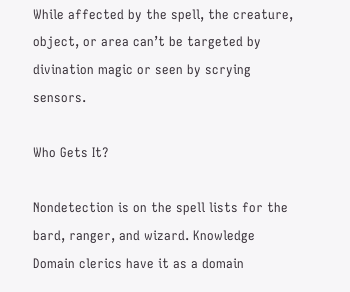While affected by the spell, the creature, object, or area can’t be targeted by divination magic or seen by scrying sensors.

Who Gets It?

Nondetection is on the spell lists for the bard, ranger, and wizard. Knowledge Domain clerics have it as a domain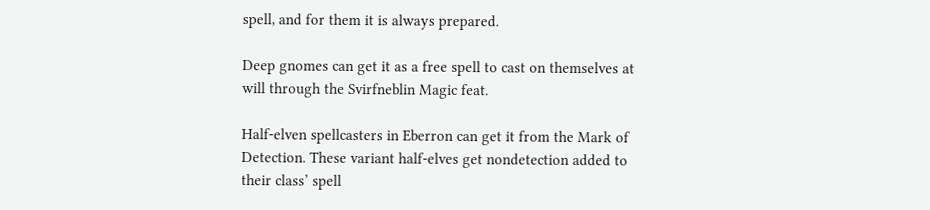spell, and for them it is always prepared.

Deep gnomes can get it as a free spell to cast on themselves at will through the Svirfneblin Magic feat.

Half-elven spellcasters in Eberron can get it from the Mark of Detection. These variant half-elves get nondetection added to their class’ spell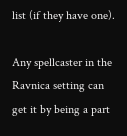list (if they have one).

Any spellcaster in the Ravnica setting can get it by being a part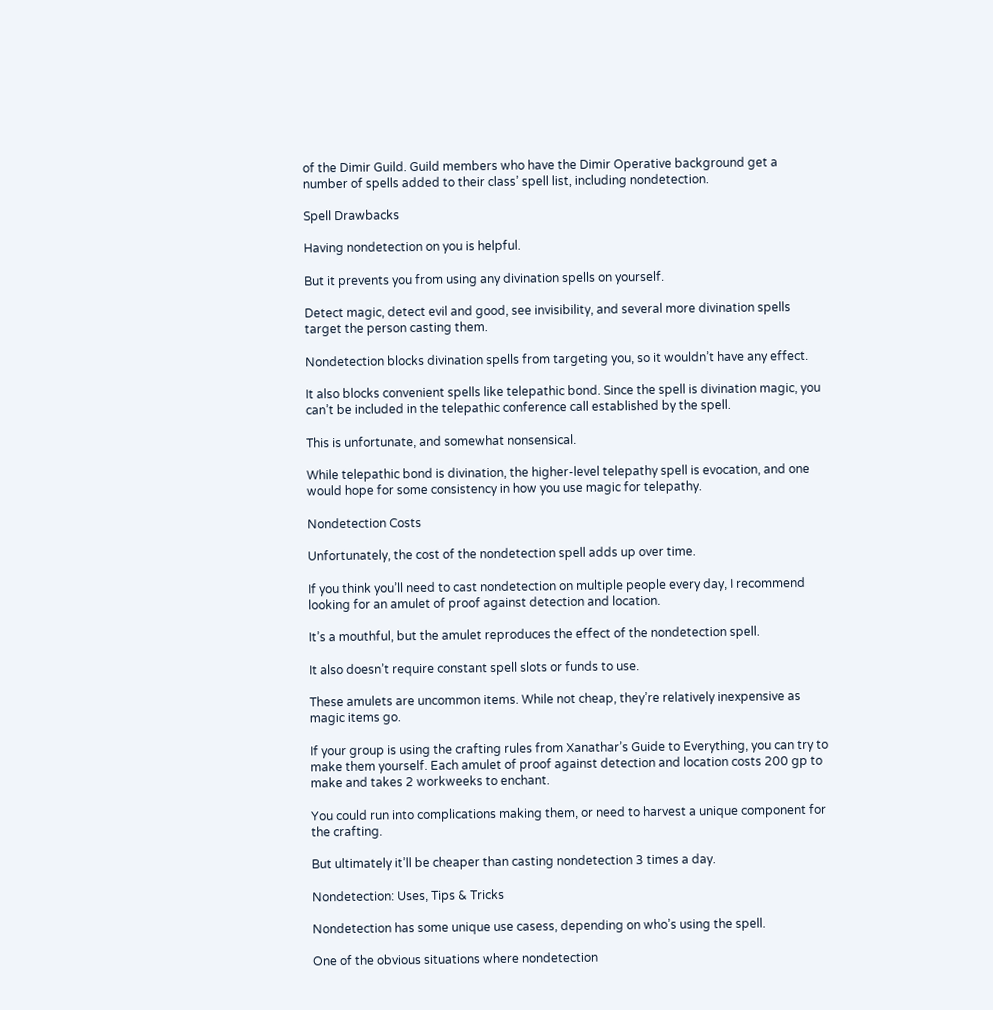of the Dimir Guild. Guild members who have the Dimir Operative background get a number of spells added to their class’ spell list, including nondetection.

Spell Drawbacks

Having nondetection on you is helpful.

But it prevents you from using any divination spells on yourself.

Detect magic, detect evil and good, see invisibility, and several more divination spells target the person casting them.

Nondetection blocks divination spells from targeting you, so it wouldn’t have any effect.

It also blocks convenient spells like telepathic bond. Since the spell is divination magic, you can’t be included in the telepathic conference call established by the spell.

This is unfortunate, and somewhat nonsensical.

While telepathic bond is divination, the higher-level telepathy spell is evocation, and one would hope for some consistency in how you use magic for telepathy.

Nondetection Costs

Unfortunately, the cost of the nondetection spell adds up over time.

If you think you’ll need to cast nondetection on multiple people every day, I recommend looking for an amulet of proof against detection and location.

It’s a mouthful, but the amulet reproduces the effect of the nondetection spell.

It also doesn’t require constant spell slots or funds to use.

These amulets are uncommon items. While not cheap, they’re relatively inexpensive as magic items go.

If your group is using the crafting rules from Xanathar’s Guide to Everything, you can try to make them yourself. Each amulet of proof against detection and location costs 200 gp to make and takes 2 workweeks to enchant.

You could run into complications making them, or need to harvest a unique component for the crafting.

But ultimately it’ll be cheaper than casting nondetection 3 times a day.

Nondetection: Uses, Tips & Tricks

Nondetection has some unique use casess, depending on who’s using the spell.

One of the obvious situations where nondetection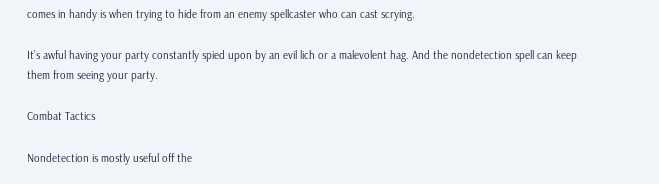comes in handy is when trying to hide from an enemy spellcaster who can cast scrying.

It’s awful having your party constantly spied upon by an evil lich or a malevolent hag. And the nondetection spell can keep them from seeing your party.

Combat Tactics

Nondetection is mostly useful off the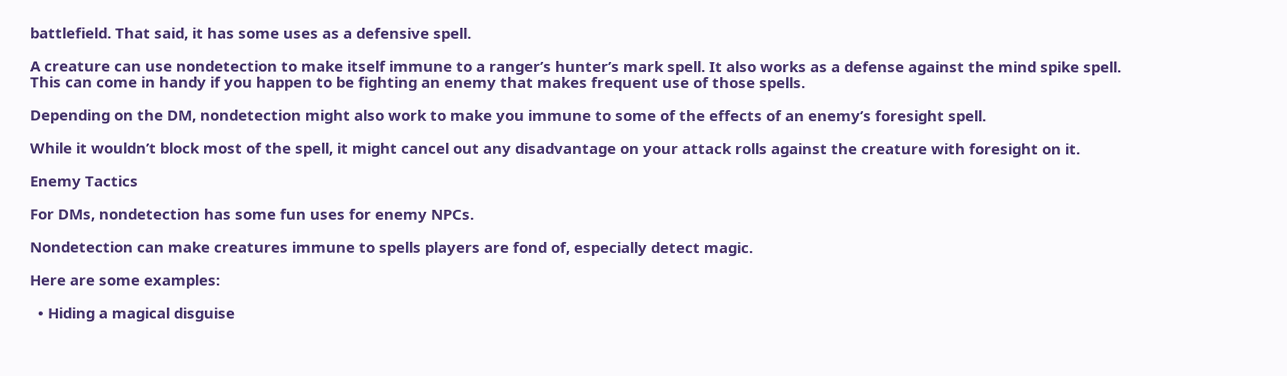battlefield. That said, it has some uses as a defensive spell.

A creature can use nondetection to make itself immune to a ranger’s hunter’s mark spell. It also works as a defense against the mind spike spell. This can come in handy if you happen to be fighting an enemy that makes frequent use of those spells.

Depending on the DM, nondetection might also work to make you immune to some of the effects of an enemy’s foresight spell.

While it wouldn’t block most of the spell, it might cancel out any disadvantage on your attack rolls against the creature with foresight on it.

Enemy Tactics

For DMs, nondetection has some fun uses for enemy NPCs.

Nondetection can make creatures immune to spells players are fond of, especially detect magic.

Here are some examples:

  • Hiding a magical disguise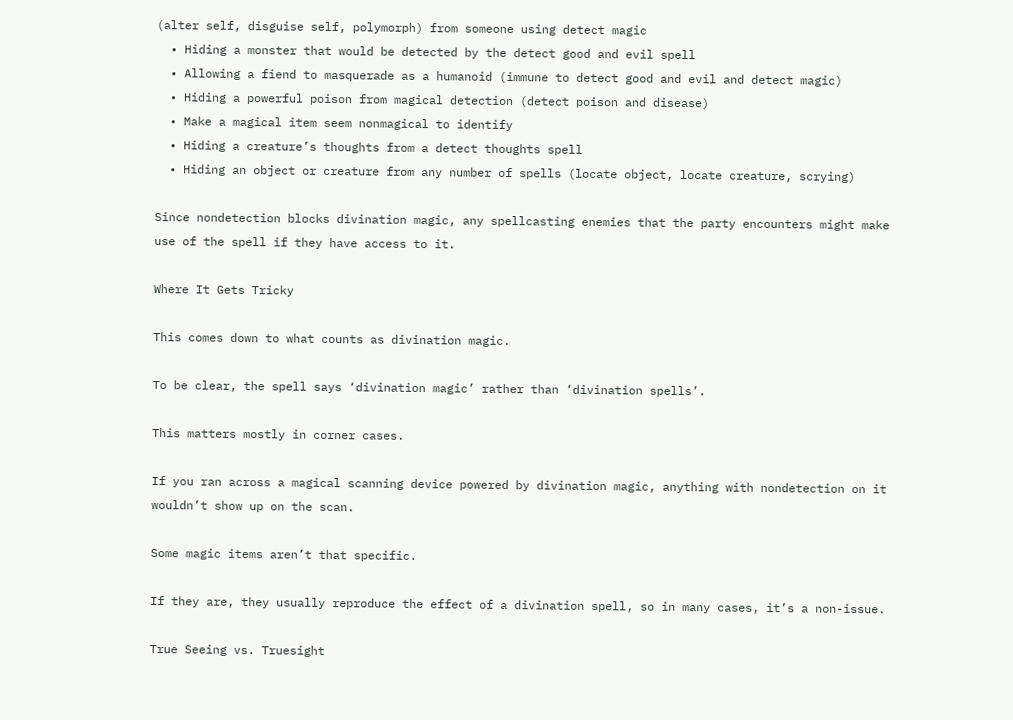(alter self, disguise self, polymorph) from someone using detect magic
  • Hiding a monster that would be detected by the detect good and evil spell
  • Allowing a fiend to masquerade as a humanoid (immune to detect good and evil and detect magic)
  • Hiding a powerful poison from magical detection (detect poison and disease)
  • Make a magical item seem nonmagical to identify
  • Hiding a creature’s thoughts from a detect thoughts spell
  • Hiding an object or creature from any number of spells (locate object, locate creature, scrying)

Since nondetection blocks divination magic, any spellcasting enemies that the party encounters might make use of the spell if they have access to it.

Where It Gets Tricky

This comes down to what counts as divination magic.

To be clear, the spell says ‘divination magic’ rather than ‘divination spells’.

This matters mostly in corner cases.

If you ran across a magical scanning device powered by divination magic, anything with nondetection on it wouldn’t show up on the scan.

Some magic items aren’t that specific.

If they are, they usually reproduce the effect of a divination spell, so in many cases, it’s a non-issue.

True Seeing vs. Truesight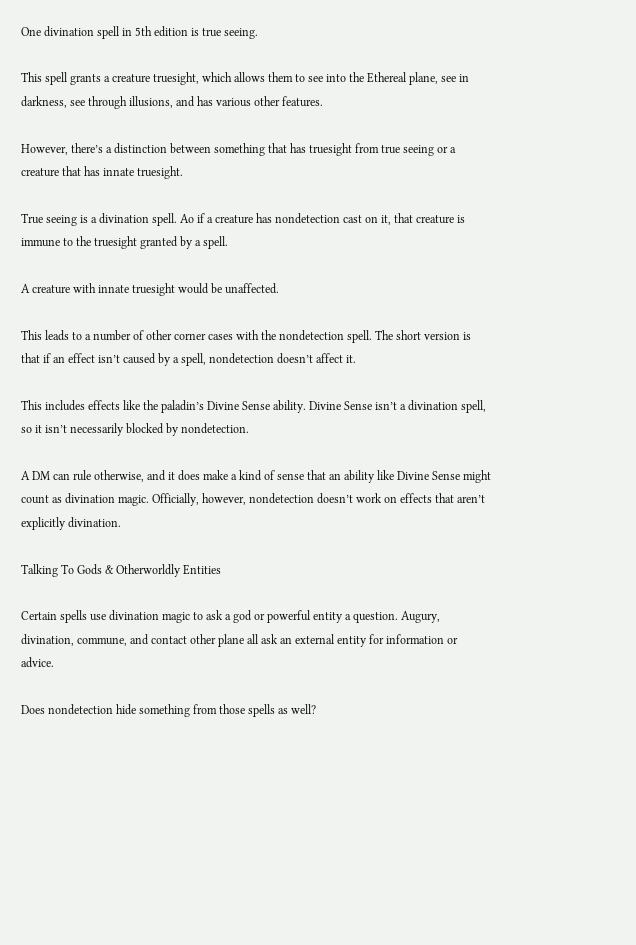One divination spell in 5th edition is true seeing.

This spell grants a creature truesight, which allows them to see into the Ethereal plane, see in darkness, see through illusions, and has various other features.

However, there’s a distinction between something that has truesight from true seeing or a creature that has innate truesight.

True seeing is a divination spell. Ao if a creature has nondetection cast on it, that creature is immune to the truesight granted by a spell.

A creature with innate truesight would be unaffected.

This leads to a number of other corner cases with the nondetection spell. The short version is that if an effect isn’t caused by a spell, nondetection doesn’t affect it.

This includes effects like the paladin’s Divine Sense ability. Divine Sense isn’t a divination spell, so it isn’t necessarily blocked by nondetection.

A DM can rule otherwise, and it does make a kind of sense that an ability like Divine Sense might count as divination magic. Officially, however, nondetection doesn’t work on effects that aren’t explicitly divination.

Talking To Gods & Otherworldly Entities

Certain spells use divination magic to ask a god or powerful entity a question. Augury, divination, commune, and contact other plane all ask an external entity for information or advice.

Does nondetection hide something from those spells as well?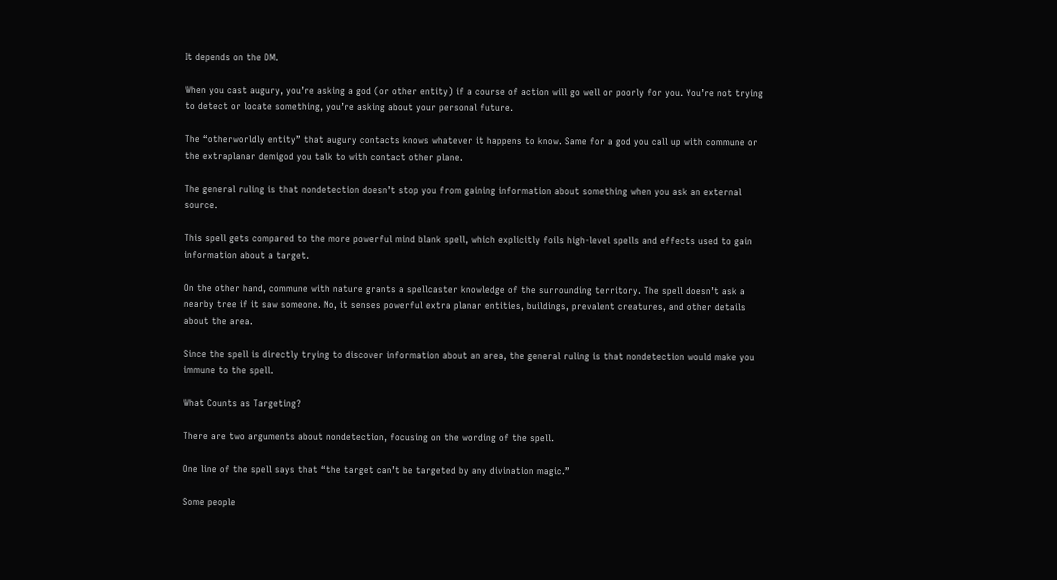It depends on the DM.

When you cast augury, you’re asking a god (or other entity) if a course of action will go well or poorly for you. You’re not trying to detect or locate something, you’re asking about your personal future.

The “otherworldly entity” that augury contacts knows whatever it happens to know. Same for a god you call up with commune or the extraplanar demigod you talk to with contact other plane.

The general ruling is that nondetection doesn’t stop you from gaining information about something when you ask an external source.

This spell gets compared to the more powerful mind blank spell, which explicitly foils high-level spells and effects used to gain information about a target.

On the other hand, commune with nature grants a spellcaster knowledge of the surrounding territory. The spell doesn’t ask a nearby tree if it saw someone. No, it senses powerful extra planar entities, buildings, prevalent creatures, and other details about the area.

Since the spell is directly trying to discover information about an area, the general ruling is that nondetection would make you immune to the spell.

What Counts as Targeting?

There are two arguments about nondetection, focusing on the wording of the spell.

One line of the spell says that “the target can’t be targeted by any divination magic.”

Some people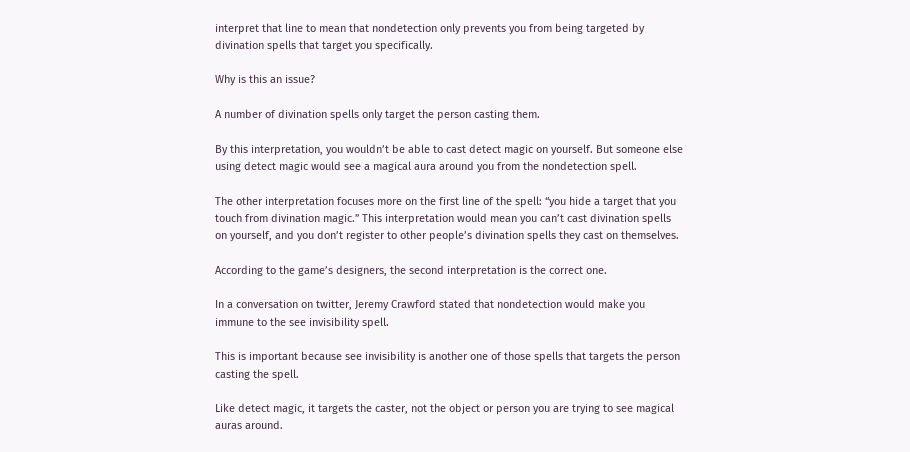interpret that line to mean that nondetection only prevents you from being targeted by divination spells that target you specifically.

Why is this an issue?

A number of divination spells only target the person casting them.

By this interpretation, you wouldn’t be able to cast detect magic on yourself. But someone else using detect magic would see a magical aura around you from the nondetection spell.

The other interpretation focuses more on the first line of the spell: “you hide a target that you touch from divination magic.” This interpretation would mean you can’t cast divination spells on yourself, and you don’t register to other people’s divination spells they cast on themselves.

According to the game’s designers, the second interpretation is the correct one.

In a conversation on twitter, Jeremy Crawford stated that nondetection would make you immune to the see invisibility spell.

This is important because see invisibility is another one of those spells that targets the person casting the spell.

Like detect magic, it targets the caster, not the object or person you are trying to see magical auras around.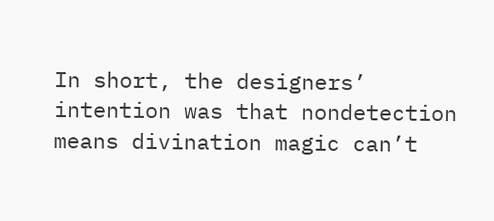In short, the designers’ intention was that nondetection means divination magic can’t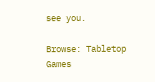see you.

Browse: Tabletop Games